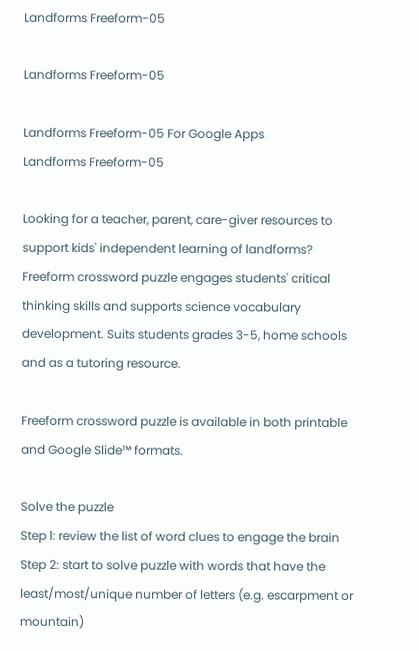Landforms Freeform-05

Landforms Freeform-05

Landforms Freeform-05 For Google Apps
Landforms Freeform-05

Looking for a teacher, parent, care-giver resources to support kids' independent learning of landforms? Freeform crossword puzzle engages students' critical thinking skills and supports science vocabulary development. Suits students grades 3-5, home schools and as a tutoring resource.

Freeform crossword puzzle is available in both printable and Google Slide™ formats.

Solve the puzzle
Step l: review the list of word clues to engage the brain
Step 2: start to solve puzzle with words that have the least/most/unique number of letters (e.g. escarpment or mountain)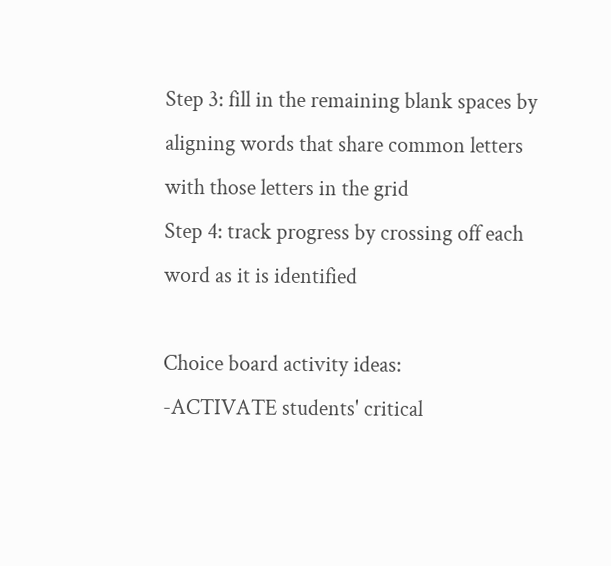Step 3: fill in the remaining blank spaces by aligning words that share common letters with those letters in the grid
Step 4: track progress by crossing off each word as it is identified

Choice board activity ideas:
-ACTIVATE students' critical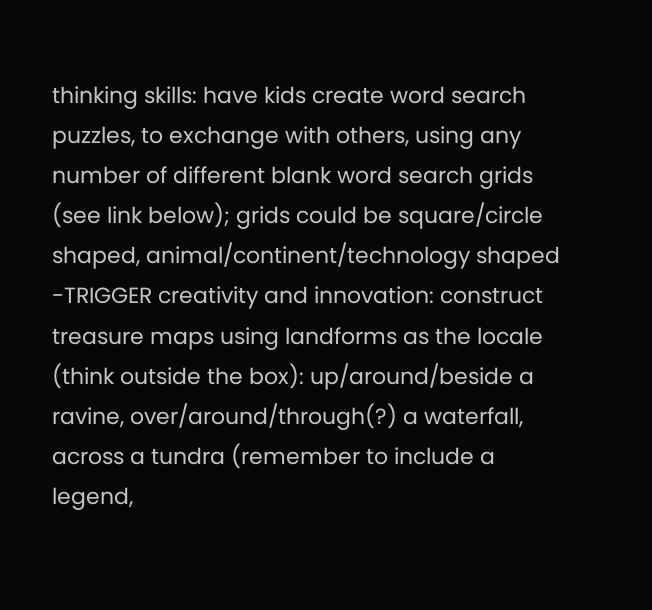thinking skills: have kids create word search puzzles, to exchange with others, using any number of different blank word search grids (see link below); grids could be square/circle shaped, animal/continent/technology shaped
-TRIGGER creativity and innovation: construct treasure maps using landforms as the locale (think outside the box): up/around/beside a ravine, over/around/through(?) a waterfall, across a tundra (remember to include a legend,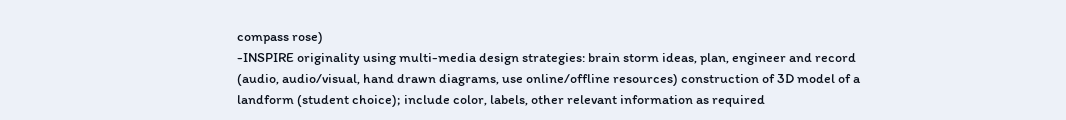compass rose)
-INSPIRE originality using multi-media design strategies: brain storm ideas, plan, engineer and record (audio, audio/visual, hand drawn diagrams, use online/offline resources) construction of 3D model of a landform (student choice); include color, labels, other relevant information as required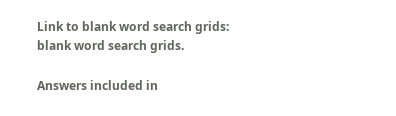Link to blank word search grids: blank word search grids.

Answers included in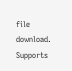file download. Supports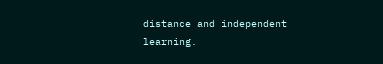distance and independent learning.